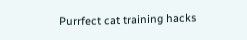Purrfect cat training hacks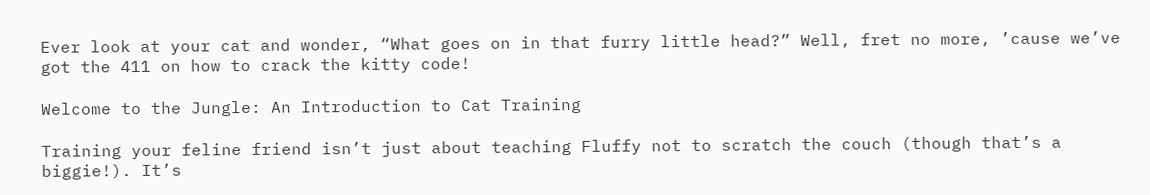Ever look at your cat and wonder, “What goes on in that furry little head?” Well, fret no more, ’cause we’ve got the 411 on how to crack the kitty code!

Welcome to the Jungle: An Introduction to Cat Training

Training your feline friend isn’t just about teaching Fluffy not to scratch the couch (though that’s a biggie!). It’s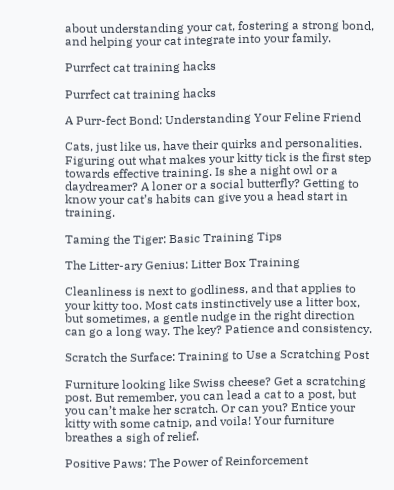about understanding your cat, fostering a strong bond, and helping your cat integrate into your family.

Purrfect cat training hacks

Purrfect cat training hacks

A Purr-fect Bond: Understanding Your Feline Friend

Cats, just like us, have their quirks and personalities. Figuring out what makes your kitty tick is the first step towards effective training. Is she a night owl or a daydreamer? A loner or a social butterfly? Getting to know your cat’s habits can give you a head start in training.

Taming the Tiger: Basic Training Tips

The Litter-ary Genius: Litter Box Training

Cleanliness is next to godliness, and that applies to your kitty too. Most cats instinctively use a litter box, but sometimes, a gentle nudge in the right direction can go a long way. The key? Patience and consistency.

Scratch the Surface: Training to Use a Scratching Post

Furniture looking like Swiss cheese? Get a scratching post. But remember, you can lead a cat to a post, but you can’t make her scratch. Or can you? Entice your kitty with some catnip, and voila! Your furniture breathes a sigh of relief.

Positive Paws: The Power of Reinforcement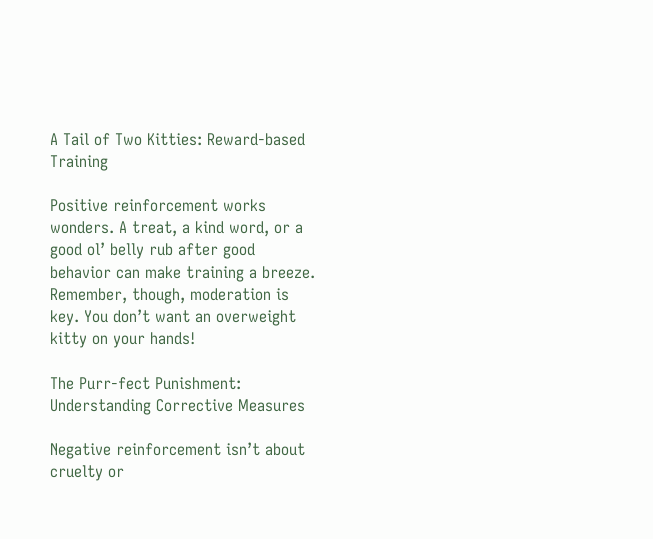A Tail of Two Kitties: Reward-based Training

Positive reinforcement works wonders. A treat, a kind word, or a good ol’ belly rub after good behavior can make training a breeze. Remember, though, moderation is key. You don’t want an overweight kitty on your hands!

The Purr-fect Punishment: Understanding Corrective Measures

Negative reinforcement isn’t about cruelty or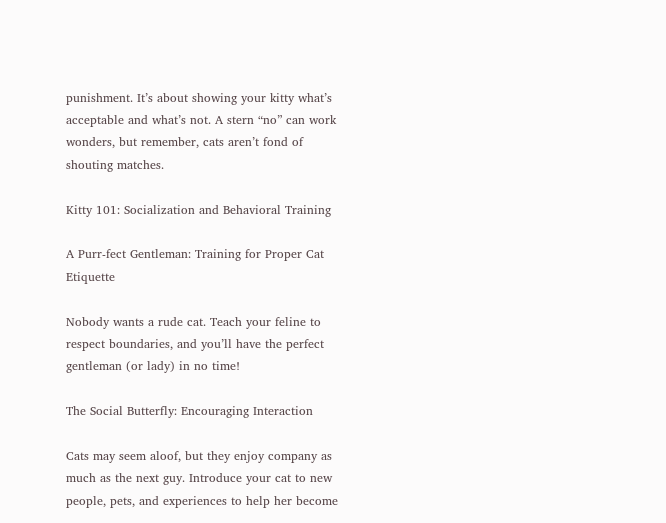punishment. It’s about showing your kitty what’s acceptable and what’s not. A stern “no” can work wonders, but remember, cats aren’t fond of shouting matches.

Kitty 101: Socialization and Behavioral Training

A Purr-fect Gentleman: Training for Proper Cat Etiquette

Nobody wants a rude cat. Teach your feline to respect boundaries, and you’ll have the perfect gentleman (or lady) in no time!

The Social Butterfly: Encouraging Interaction

Cats may seem aloof, but they enjoy company as much as the next guy. Introduce your cat to new people, pets, and experiences to help her become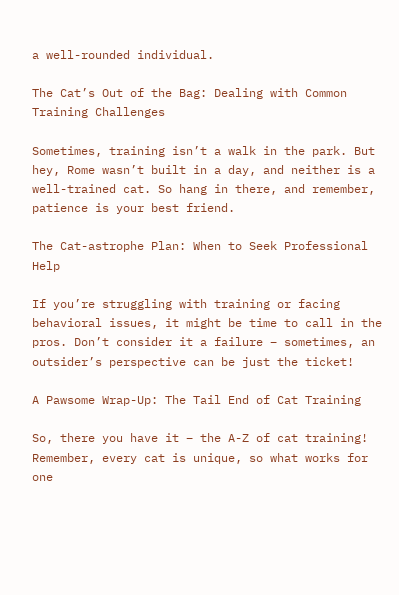a well-rounded individual.

The Cat’s Out of the Bag: Dealing with Common Training Challenges

Sometimes, training isn’t a walk in the park. But hey, Rome wasn’t built in a day, and neither is a well-trained cat. So hang in there, and remember, patience is your best friend.

The Cat-astrophe Plan: When to Seek Professional Help

If you’re struggling with training or facing behavioral issues, it might be time to call in the pros. Don’t consider it a failure – sometimes, an outsider’s perspective can be just the ticket!

A Pawsome Wrap-Up: The Tail End of Cat Training

So, there you have it – the A-Z of cat training! Remember, every cat is unique, so what works for one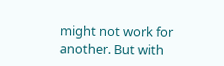might not work for another. But with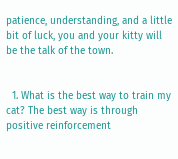patience, understanding, and a little bit of luck, you and your kitty will be the talk of the town.


  1. What is the best way to train my cat? The best way is through positive reinforcement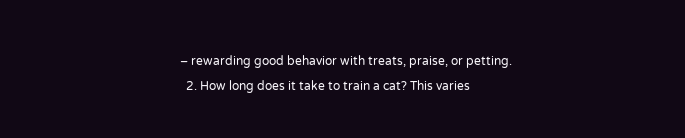– rewarding good behavior with treats, praise, or petting.
  2. How long does it take to train a cat? This varies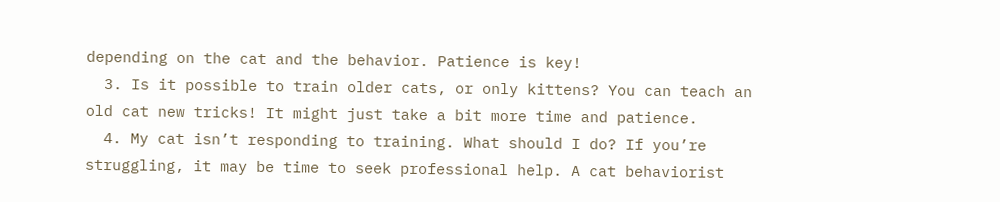depending on the cat and the behavior. Patience is key!
  3. Is it possible to train older cats, or only kittens? You can teach an old cat new tricks! It might just take a bit more time and patience.
  4. My cat isn’t responding to training. What should I do? If you’re struggling, it may be time to seek professional help. A cat behaviorist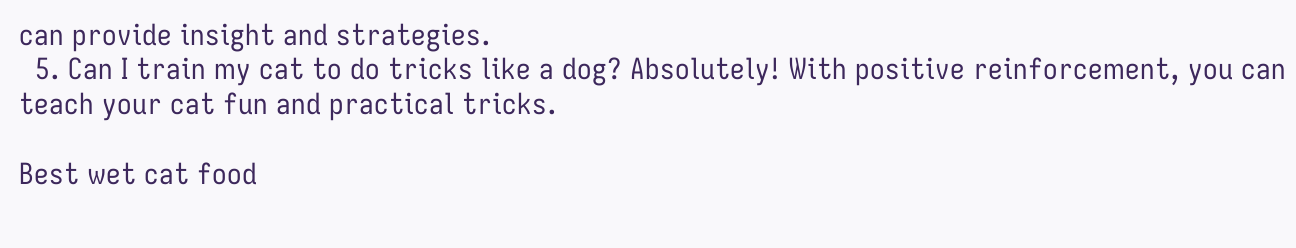can provide insight and strategies.
  5. Can I train my cat to do tricks like a dog? Absolutely! With positive reinforcement, you can teach your cat fun and practical tricks.

Best wet cat food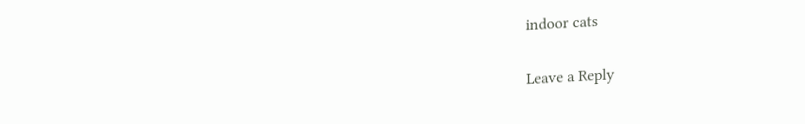indoor cats

Leave a Reply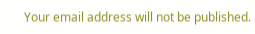Your email address will not be published.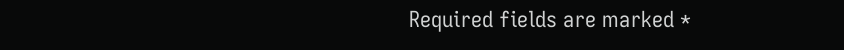Required fields are marked *